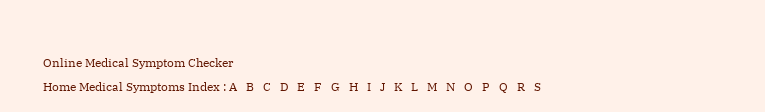Online Medical Symptom Checker
Home Medical Symptoms Index : A   B   C   D   E   F   G   H   I   J   K   L   M   N   O   P   Q   R   S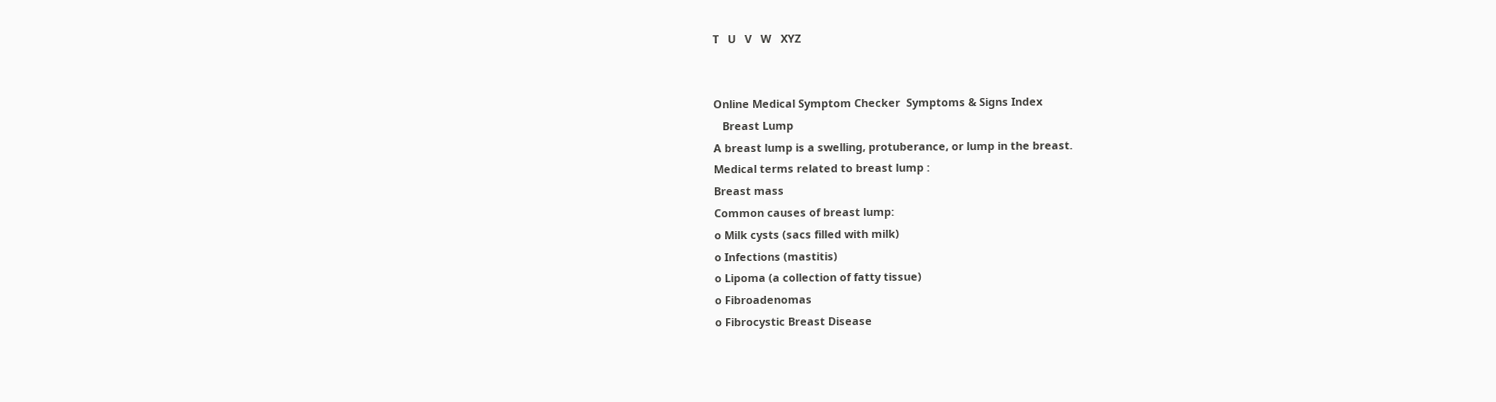T   U   V   W   XYZ


Online Medical Symptom Checker  Symptoms & Signs Index
   Breast Lump
A breast lump is a swelling, protuberance, or lump in the breast.
Medical terms related to breast lump :
Breast mass
Common causes of breast lump:
o Milk cysts (sacs filled with milk)
o Infections (mastitis)
o Lipoma (a collection of fatty tissue)
o Fibroadenomas
o Fibrocystic Breast Disease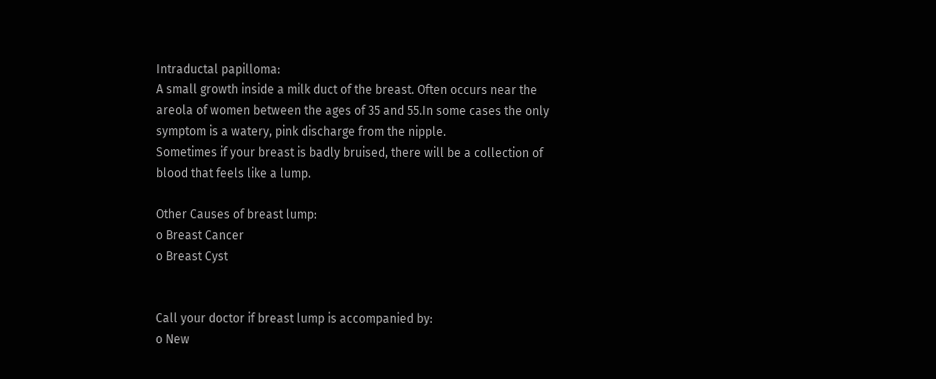Intraductal papilloma:
A small growth inside a milk duct of the breast. Often occurs near the areola of women between the ages of 35 and 55.In some cases the only symptom is a watery, pink discharge from the nipple.
Sometimes if your breast is badly bruised, there will be a collection of blood that feels like a lump.

Other Causes of breast lump:
o Breast Cancer
o Breast Cyst


Call your doctor if breast lump is accompanied by:
o New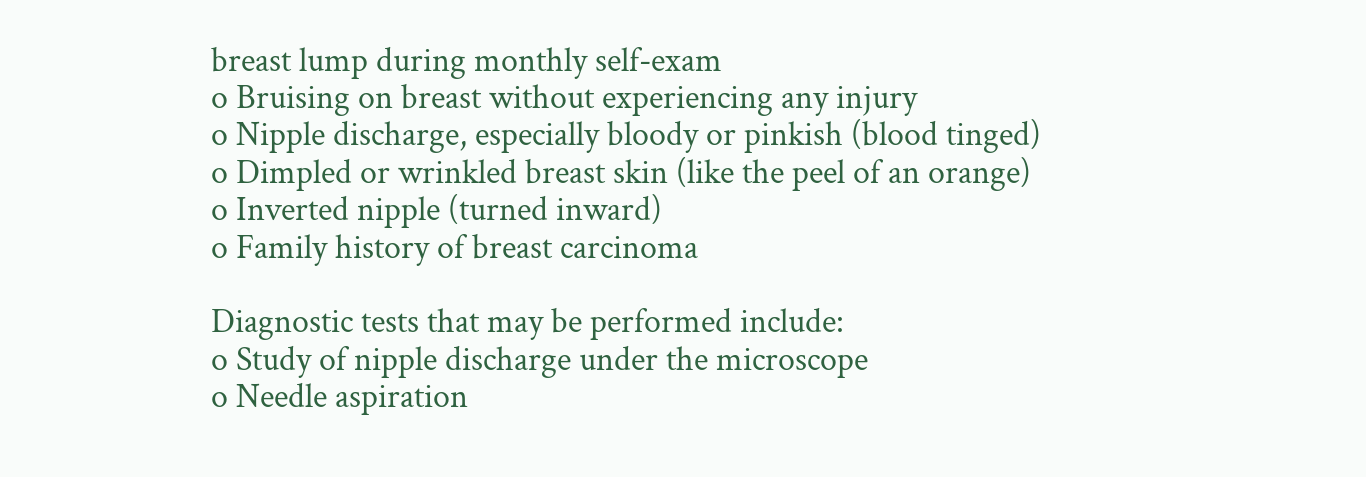breast lump during monthly self-exam
o Bruising on breast without experiencing any injury
o Nipple discharge, especially bloody or pinkish (blood tinged)
o Dimpled or wrinkled breast skin (like the peel of an orange)
o Inverted nipple (turned inward)
o Family history of breast carcinoma

Diagnostic tests that may be performed include:
o Study of nipple discharge under the microscope
o Needle aspiration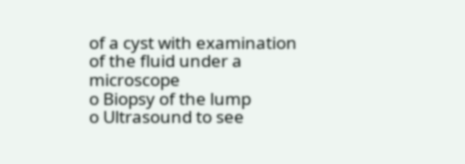of a cyst with examination of the fluid under a microscope
o Biopsy of the lump
o Ultrasound to see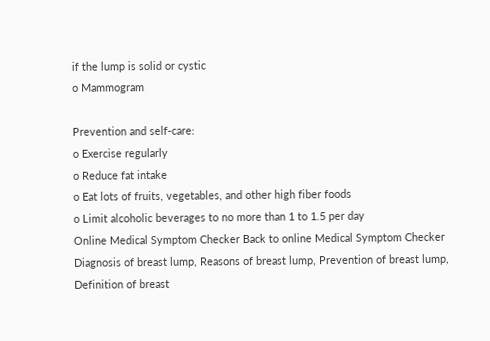if the lump is solid or cystic
o Mammogram

Prevention and self-care:
o Exercise regularly
o Reduce fat intake
o Eat lots of fruits, vegetables, and other high fiber foods
o Limit alcoholic beverages to no more than 1 to 1.5 per day
Online Medical Symptom Checker Back to online Medical Symptom Checker
Diagnosis of breast lump, Reasons of breast lump, Prevention of breast lump, Definition of breast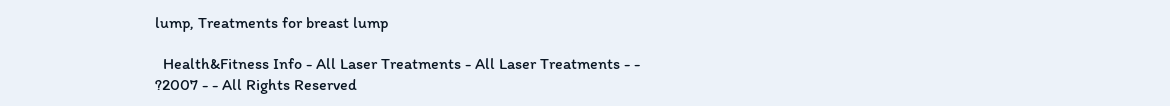lump, Treatments for breast lump

  Health&Fitness Info - All Laser Treatments - All Laser Treatments - -
?2007 - - All Rights Reserved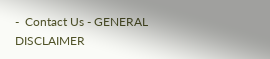-  Contact Us - GENERAL DISCLAIMER